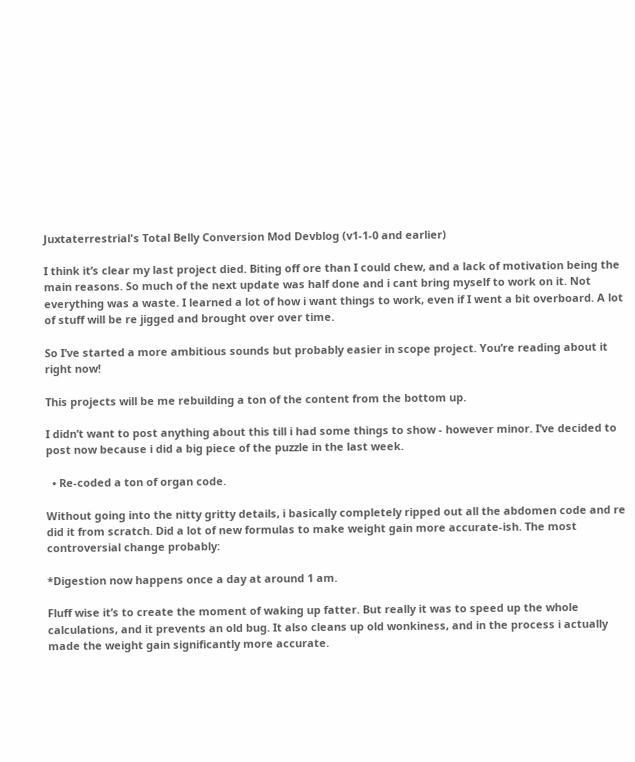Juxtaterrestrial's Total Belly Conversion Mod Devblog (v1-1-0 and earlier)

I think it’s clear my last project died. Biting off ore than I could chew, and a lack of motivation being the main reasons. So much of the next update was half done and i cant bring myself to work on it. Not everything was a waste. I learned a lot of how i want things to work, even if I went a bit overboard. A lot of stuff will be re jigged and brought over over time.

So I’ve started a more ambitious sounds but probably easier in scope project. You’re reading about it right now!

This projects will be me rebuilding a ton of the content from the bottom up.

I didn’t want to post anything about this till i had some things to show - however minor. I’ve decided to post now because i did a big piece of the puzzle in the last week.

  • Re-coded a ton of organ code.

Without going into the nitty gritty details, i basically completely ripped out all the abdomen code and re did it from scratch. Did a lot of new formulas to make weight gain more accurate-ish. The most controversial change probably:

*Digestion now happens once a day at around 1 am.

Fluff wise it’s to create the moment of waking up fatter. But really it was to speed up the whole calculations, and it prevents an old bug. It also cleans up old wonkiness, and in the process i actually made the weight gain significantly more accurate.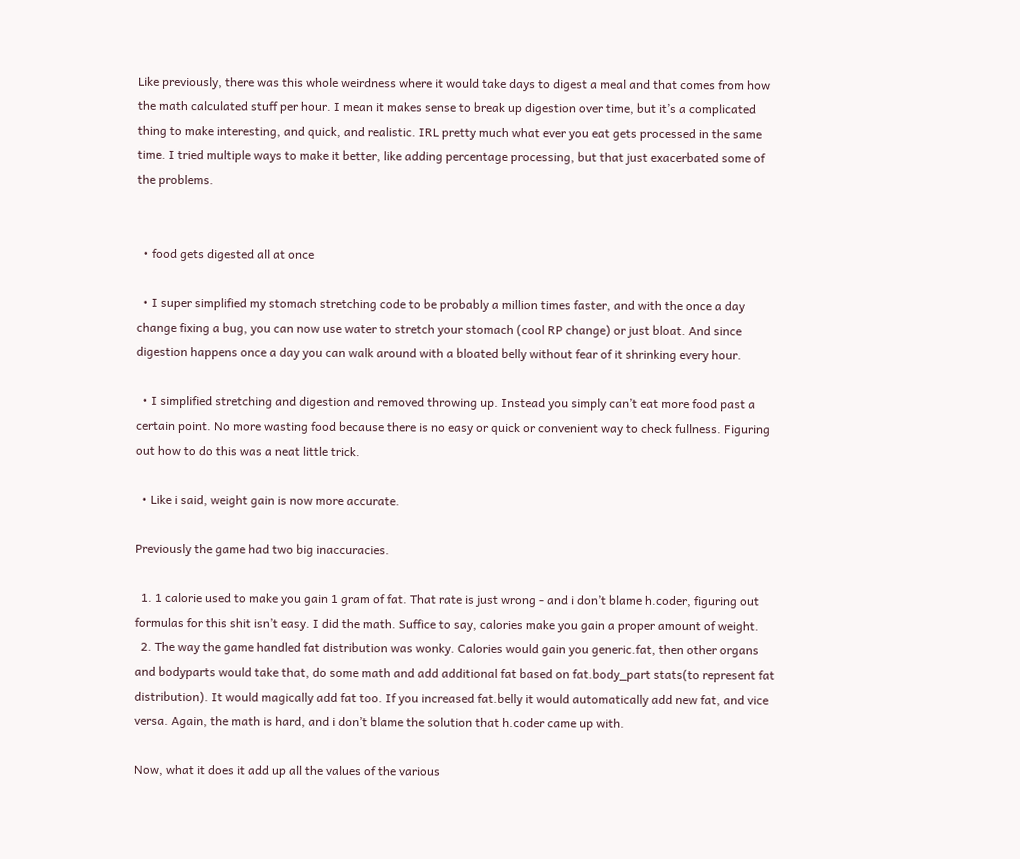Like previously, there was this whole weirdness where it would take days to digest a meal and that comes from how the math calculated stuff per hour. I mean it makes sense to break up digestion over time, but it’s a complicated thing to make interesting, and quick, and realistic. IRL pretty much what ever you eat gets processed in the same time. I tried multiple ways to make it better, like adding percentage processing, but that just exacerbated some of the problems.


  • food gets digested all at once

  • I super simplified my stomach stretching code to be probably a million times faster, and with the once a day change fixing a bug, you can now use water to stretch your stomach (cool RP change) or just bloat. And since digestion happens once a day you can walk around with a bloated belly without fear of it shrinking every hour.

  • I simplified stretching and digestion and removed throwing up. Instead you simply can’t eat more food past a certain point. No more wasting food because there is no easy or quick or convenient way to check fullness. Figuring out how to do this was a neat little trick.

  • Like i said, weight gain is now more accurate.

Previously the game had two big inaccuracies.

  1. 1 calorie used to make you gain 1 gram of fat. That rate is just wrong - and i don’t blame h.coder, figuring out formulas for this shit isn’t easy. I did the math. Suffice to say, calories make you gain a proper amount of weight.
  2. The way the game handled fat distribution was wonky. Calories would gain you generic.fat, then other organs and bodyparts would take that, do some math and add additional fat based on fat.body_part stats(to represent fat distribution). It would magically add fat too. If you increased fat.belly it would automatically add new fat, and vice versa. Again, the math is hard, and i don’t blame the solution that h.coder came up with.

Now, what it does it add up all the values of the various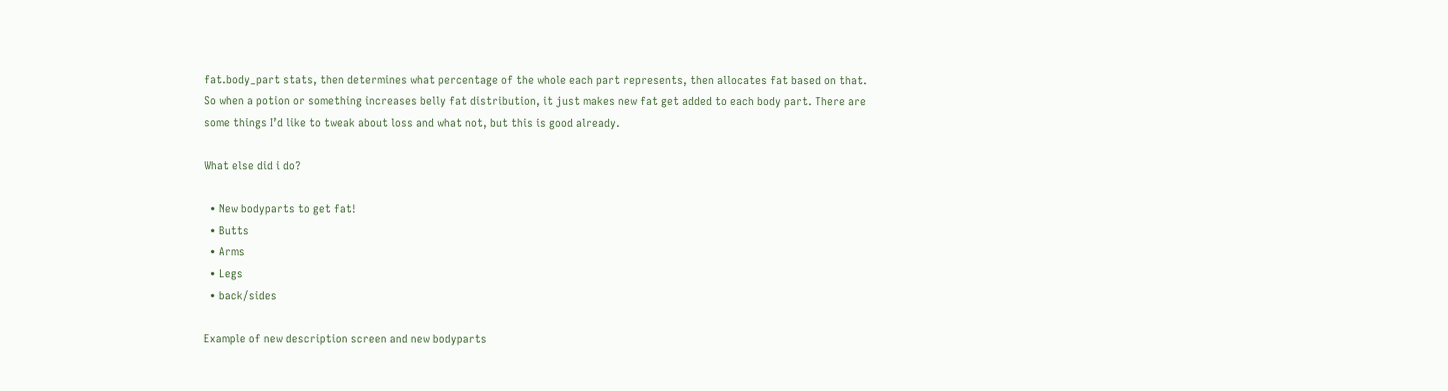fat.body_part stats, then determines what percentage of the whole each part represents, then allocates fat based on that. So when a potion or something increases belly fat distribution, it just makes new fat get added to each body part. There are some things I’d like to tweak about loss and what not, but this is good already.

What else did i do?

  • New bodyparts to get fat!
  • Butts
  • Arms
  • Legs
  • back/sides

Example of new description screen and new bodyparts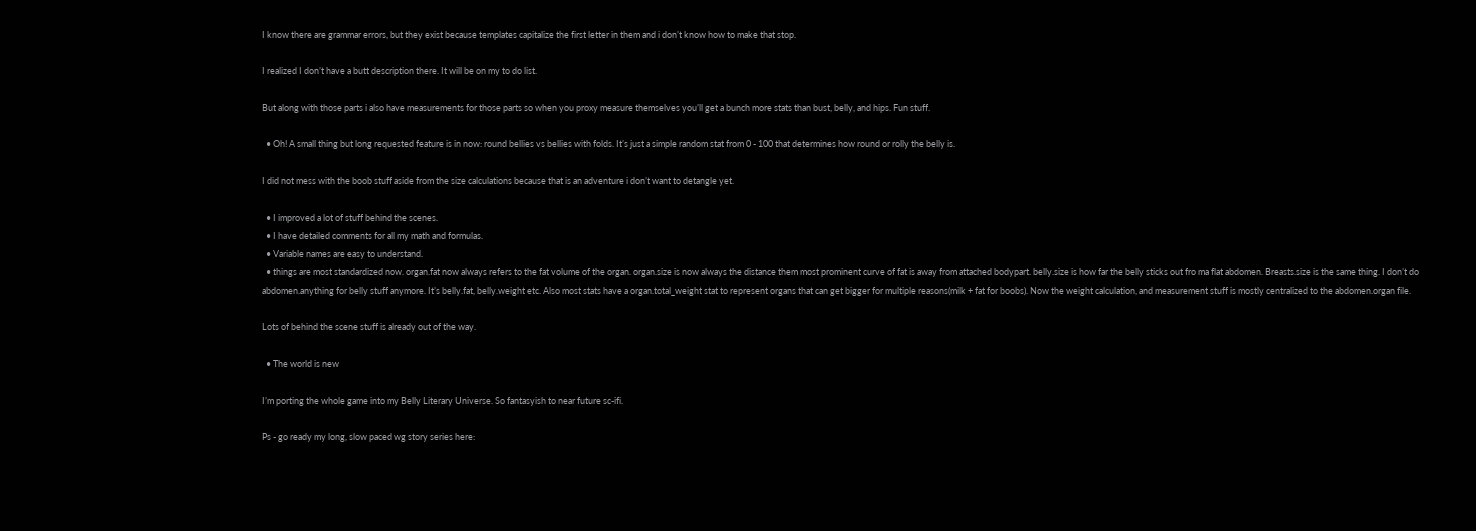I know there are grammar errors, but they exist because templates capitalize the first letter in them and i don’t know how to make that stop.

I realized I don’t have a butt description there. It will be on my to do list.

But along with those parts i also have measurements for those parts so when you proxy measure themselves you’ll get a bunch more stats than bust, belly, and hips. Fun stuff.

  • Oh! A small thing but long requested feature is in now: round bellies vs bellies with folds. It’s just a simple random stat from 0 - 100 that determines how round or rolly the belly is.

I did not mess with the boob stuff aside from the size calculations because that is an adventure i don’t want to detangle yet.

  • I improved a lot of stuff behind the scenes.
  • I have detailed comments for all my math and formulas.
  • Variable names are easy to understand.
  • things are most standardized now. organ.fat now always refers to the fat volume of the organ. organ.size is now always the distance them most prominent curve of fat is away from attached bodypart. belly.size is how far the belly sticks out fro ma flat abdomen. Breasts.size is the same thing. I don’t do abdomen.anything for belly stuff anymore. It’s belly.fat, belly.weight etc. Also most stats have a organ.total_weight stat to represent organs that can get bigger for multiple reasons(milk + fat for boobs). Now the weight calculation, and measurement stuff is mostly centralized to the abdomen.organ file.

Lots of behind the scene stuff is already out of the way.

  • The world is new

I’m porting the whole game into my Belly Literary Universe. So fantasyish to near future sc-ifi.

Ps - go ready my long, slow paced wg story series here: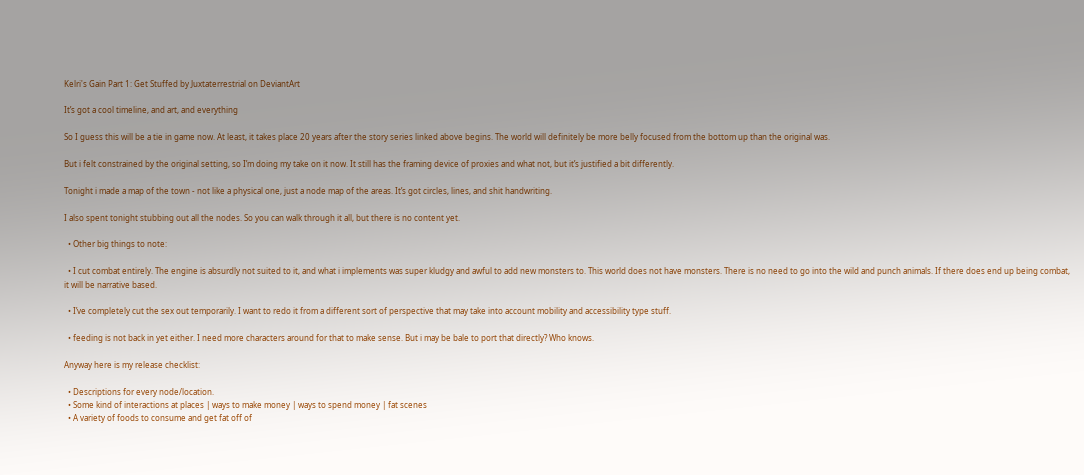Kelri's Gain Part 1: Get Stuffed by Juxtaterrestrial on DeviantArt

It’s got a cool timeline, and art, and everything

So I guess this will be a tie in game now. At least, it takes place 20 years after the story series linked above begins. The world will definitely be more belly focused from the bottom up than the original was.

But i felt constrained by the original setting, so I’m doing my take on it now. It still has the framing device of proxies and what not, but it’s justified a bit differently.

Tonight i made a map of the town - not like a physical one, just a node map of the areas. It’s got circles, lines, and shit handwriting.

I also spent tonight stubbing out all the nodes. So you can walk through it all, but there is no content yet.

  • Other big things to note:

  • I cut combat entirely. The engine is absurdly not suited to it, and what i implements was super kludgy and awful to add new monsters to. This world does not have monsters. There is no need to go into the wild and punch animals. If there does end up being combat, it will be narrative based.

  • I’ve completely cut the sex out temporarily. I want to redo it from a different sort of perspective that may take into account mobility and accessibility type stuff.

  • feeding is not back in yet either. I need more characters around for that to make sense. But i may be bale to port that directly? Who knows.

Anyway here is my release checklist:

  • Descriptions for every node/location.
  • Some kind of interactions at places | ways to make money | ways to spend money | fat scenes
  • A variety of foods to consume and get fat off of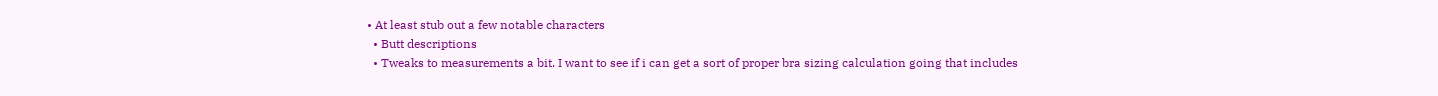• At least stub out a few notable characters
  • Butt descriptions
  • Tweaks to measurements a bit. I want to see if i can get a sort of proper bra sizing calculation going that includes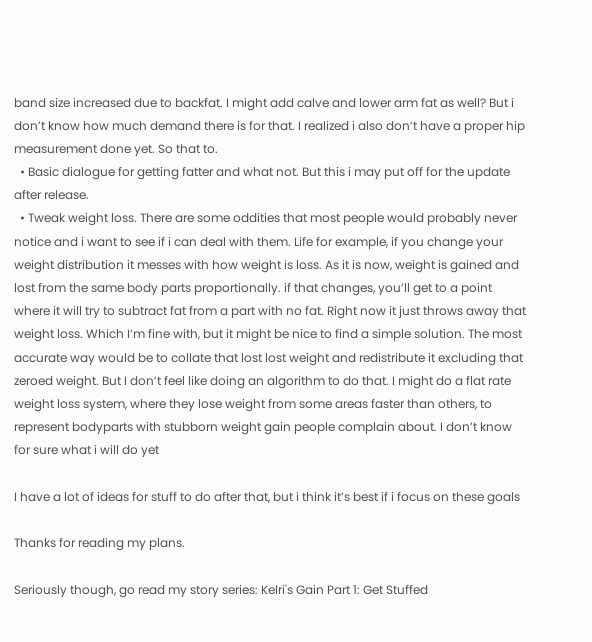band size increased due to backfat. I might add calve and lower arm fat as well? But i don’t know how much demand there is for that. I realized i also don’t have a proper hip measurement done yet. So that to.
  • Basic dialogue for getting fatter and what not. But this i may put off for the update after release.
  • Tweak weight loss. There are some oddities that most people would probably never notice and i want to see if i can deal with them. Life for example, if you change your weight distribution it messes with how weight is loss. As it is now, weight is gained and lost from the same body parts proportionally. if that changes, you’ll get to a point where it will try to subtract fat from a part with no fat. Right now it just throws away that weight loss. Which I’m fine with, but it might be nice to find a simple solution. The most accurate way would be to collate that lost lost weight and redistribute it excluding that zeroed weight. But I don’t feel like doing an algorithm to do that. I might do a flat rate weight loss system, where they lose weight from some areas faster than others, to represent bodyparts with stubborn weight gain people complain about. I don’t know for sure what i will do yet

I have a lot of ideas for stuff to do after that, but i think it’s best if i focus on these goals

Thanks for reading my plans.

Seriously though, go read my story series: Kelri's Gain Part 1: Get Stuffed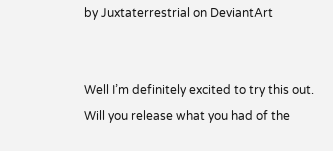by Juxtaterrestrial on DeviantArt


Well I’m definitely excited to try this out.
Will you release what you had of the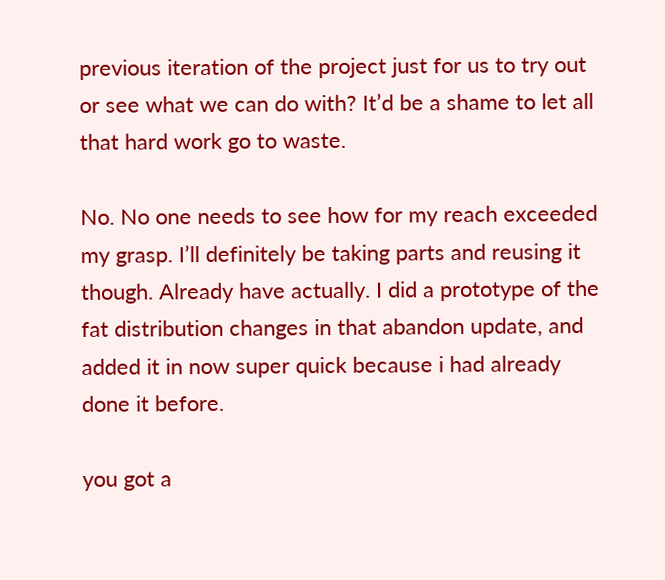previous iteration of the project just for us to try out or see what we can do with? It’d be a shame to let all that hard work go to waste.

No. No one needs to see how for my reach exceeded my grasp. I’ll definitely be taking parts and reusing it though. Already have actually. I did a prototype of the fat distribution changes in that abandon update, and added it in now super quick because i had already done it before.

you got a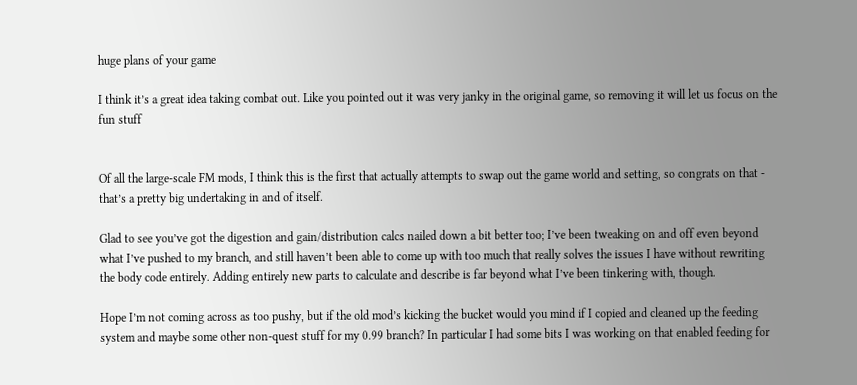huge plans of your game

I think it’s a great idea taking combat out. Like you pointed out it was very janky in the original game, so removing it will let us focus on the fun stuff


Of all the large-scale FM mods, I think this is the first that actually attempts to swap out the game world and setting, so congrats on that - that’s a pretty big undertaking in and of itself.

Glad to see you’ve got the digestion and gain/distribution calcs nailed down a bit better too; I’ve been tweaking on and off even beyond what I’ve pushed to my branch, and still haven’t been able to come up with too much that really solves the issues I have without rewriting the body code entirely. Adding entirely new parts to calculate and describe is far beyond what I’ve been tinkering with, though.

Hope I’m not coming across as too pushy, but if the old mod’s kicking the bucket would you mind if I copied and cleaned up the feeding system and maybe some other non-quest stuff for my 0.99 branch? In particular I had some bits I was working on that enabled feeding for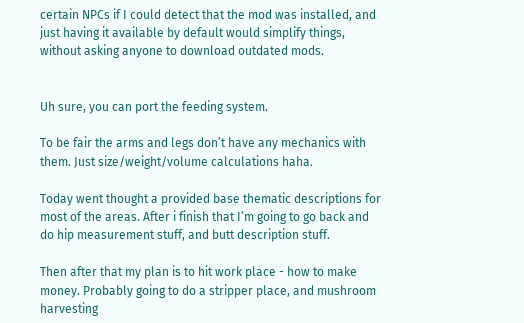certain NPCs if I could detect that the mod was installed, and just having it available by default would simplify things, without asking anyone to download outdated mods.


Uh sure, you can port the feeding system.

To be fair the arms and legs don’t have any mechanics with them. Just size/weight/volume calculations haha.

Today went thought a provided base thematic descriptions for most of the areas. After i finish that I’m going to go back and do hip measurement stuff, and butt description stuff.

Then after that my plan is to hit work place - how to make money. Probably going to do a stripper place, and mushroom harvesting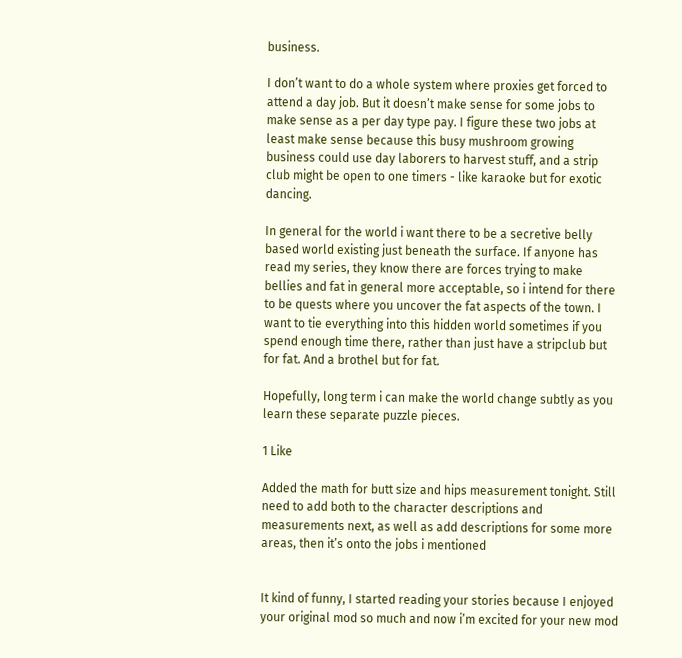business.

I don’t want to do a whole system where proxies get forced to attend a day job. But it doesn’t make sense for some jobs to make sense as a per day type pay. I figure these two jobs at least make sense because this busy mushroom growing business could use day laborers to harvest stuff, and a strip club might be open to one timers - like karaoke but for exotic dancing.

In general for the world i want there to be a secretive belly based world existing just beneath the surface. If anyone has read my series, they know there are forces trying to make bellies and fat in general more acceptable, so i intend for there to be quests where you uncover the fat aspects of the town. I want to tie everything into this hidden world sometimes if you spend enough time there, rather than just have a stripclub but for fat. And a brothel but for fat.

Hopefully, long term i can make the world change subtly as you learn these separate puzzle pieces.

1 Like

Added the math for butt size and hips measurement tonight. Still need to add both to the character descriptions and measurements next, as well as add descriptions for some more areas, then it’s onto the jobs i mentioned


It kind of funny, I started reading your stories because I enjoyed your original mod so much and now i’m excited for your new mod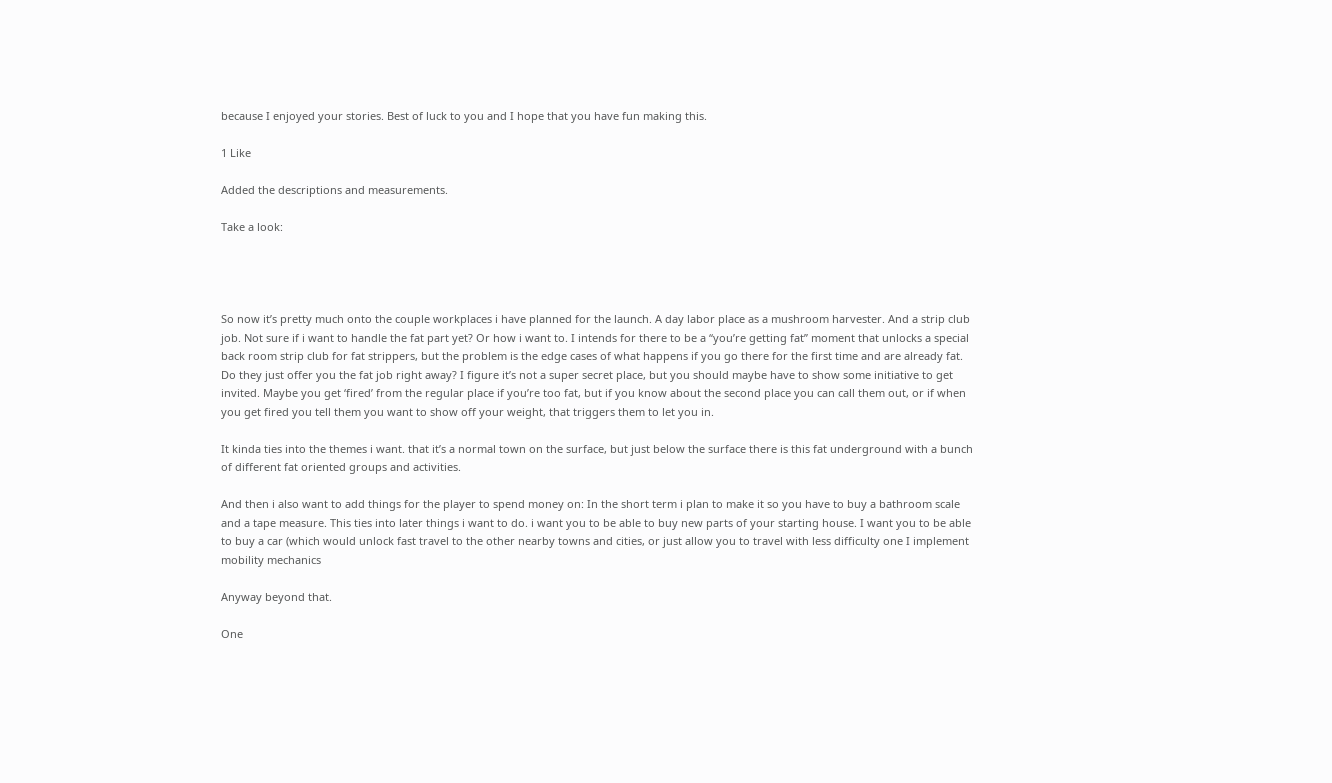because I enjoyed your stories. Best of luck to you and I hope that you have fun making this.

1 Like

Added the descriptions and measurements.

Take a look:




So now it’s pretty much onto the couple workplaces i have planned for the launch. A day labor place as a mushroom harvester. And a strip club job. Not sure if i want to handle the fat part yet? Or how i want to. I intends for there to be a “you’re getting fat” moment that unlocks a special back room strip club for fat strippers, but the problem is the edge cases of what happens if you go there for the first time and are already fat. Do they just offer you the fat job right away? I figure it’s not a super secret place, but you should maybe have to show some initiative to get invited. Maybe you get ‘fired’ from the regular place if you’re too fat, but if you know about the second place you can call them out, or if when you get fired you tell them you want to show off your weight, that triggers them to let you in.

It kinda ties into the themes i want. that it’s a normal town on the surface, but just below the surface there is this fat underground with a bunch of different fat oriented groups and activities.

And then i also want to add things for the player to spend money on: In the short term i plan to make it so you have to buy a bathroom scale and a tape measure. This ties into later things i want to do. i want you to be able to buy new parts of your starting house. I want you to be able to buy a car (which would unlock fast travel to the other nearby towns and cities, or just allow you to travel with less difficulty one I implement mobility mechanics

Anyway beyond that.

One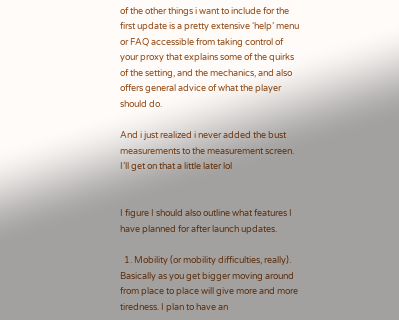of the other things i want to include for the first update is a pretty extensive ‘help’ menu or FAQ accessible from taking control of your proxy that explains some of the quirks of the setting, and the mechanics, and also offers general advice of what the player should do.

And i just realized i never added the bust measurements to the measurement screen. I’ll get on that a little later lol


I figure I should also outline what features I have planned for after launch updates.

  1. Mobility (or mobility difficulties, really). Basically as you get bigger moving around from place to place will give more and more tiredness. I plan to have an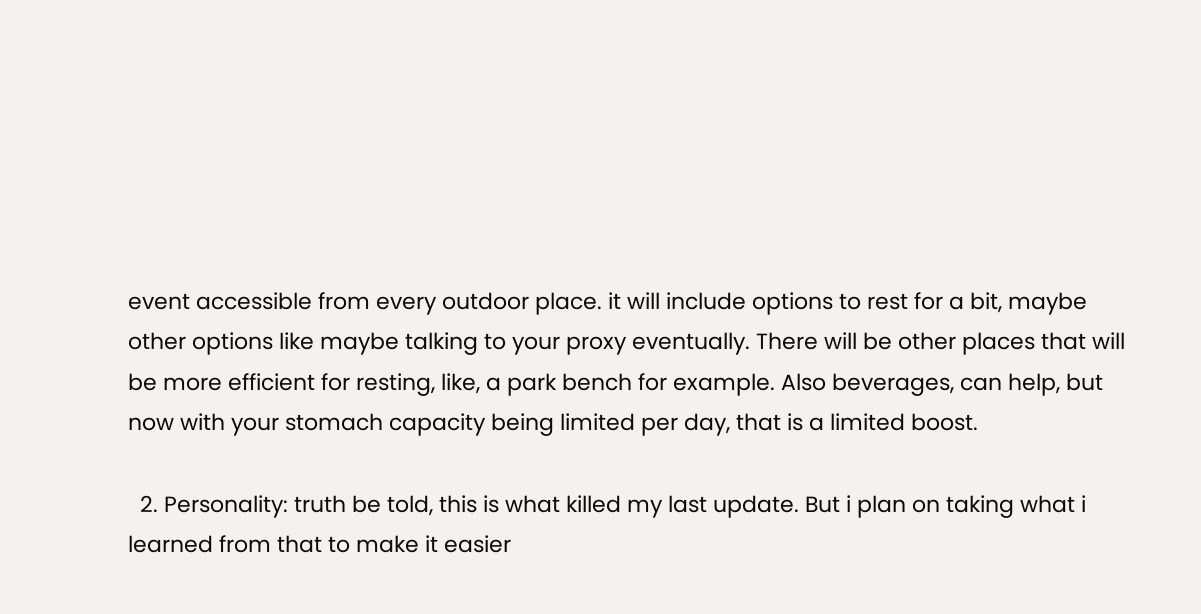event accessible from every outdoor place. it will include options to rest for a bit, maybe other options like maybe talking to your proxy eventually. There will be other places that will be more efficient for resting, like, a park bench for example. Also beverages, can help, but now with your stomach capacity being limited per day, that is a limited boost.

  2. Personality: truth be told, this is what killed my last update. But i plan on taking what i learned from that to make it easier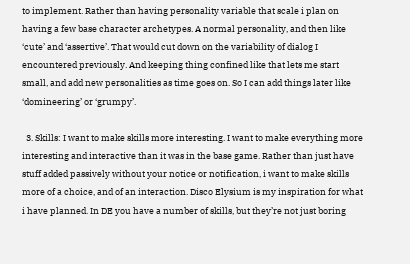to implement. Rather than having personality variable that scale i plan on having a few base character archetypes. A normal personality, and then like ‘cute’ and ‘assertive’. That would cut down on the variability of dialog I encountered previously. And keeping thing confined like that lets me start small, and add new personalities as time goes on. So I can add things later like ‘domineering’ or ‘grumpy’.

  3. Skills: I want to make skills more interesting. I want to make everything more interesting and interactive than it was in the base game. Rather than just have stuff added passively without your notice or notification, i want to make skills more of a choice, and of an interaction. Disco Elysium is my inspiration for what i have planned. In DE you have a number of skills, but they’re not just boring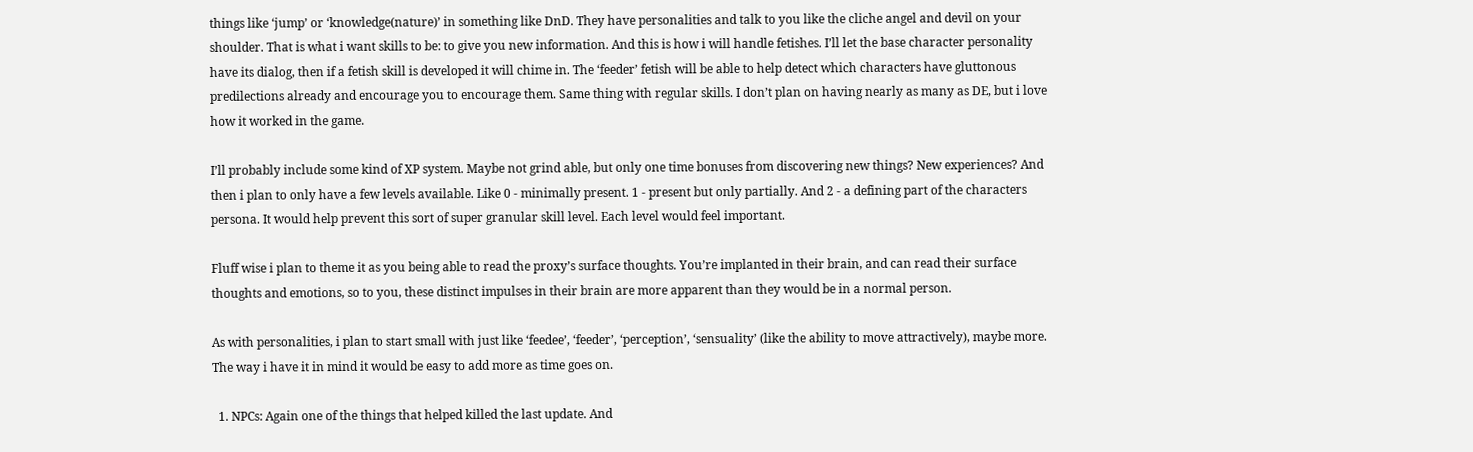things like ‘jump’ or ‘knowledge(nature)’ in something like DnD. They have personalities and talk to you like the cliche angel and devil on your shoulder. That is what i want skills to be: to give you new information. And this is how i will handle fetishes. I’ll let the base character personality have its dialog, then if a fetish skill is developed it will chime in. The ‘feeder’ fetish will be able to help detect which characters have gluttonous predilections already and encourage you to encourage them. Same thing with regular skills. I don’t plan on having nearly as many as DE, but i love how it worked in the game.

I’ll probably include some kind of XP system. Maybe not grind able, but only one time bonuses from discovering new things? New experiences? And then i plan to only have a few levels available. Like 0 - minimally present. 1 - present but only partially. And 2 - a defining part of the characters persona. It would help prevent this sort of super granular skill level. Each level would feel important.

Fluff wise i plan to theme it as you being able to read the proxy’s surface thoughts. You’re implanted in their brain, and can read their surface thoughts and emotions, so to you, these distinct impulses in their brain are more apparent than they would be in a normal person.

As with personalities, i plan to start small with just like ‘feedee’, ‘feeder’, ‘perception’, ‘sensuality’ (like the ability to move attractively), maybe more. The way i have it in mind it would be easy to add more as time goes on.

  1. NPCs: Again one of the things that helped killed the last update. And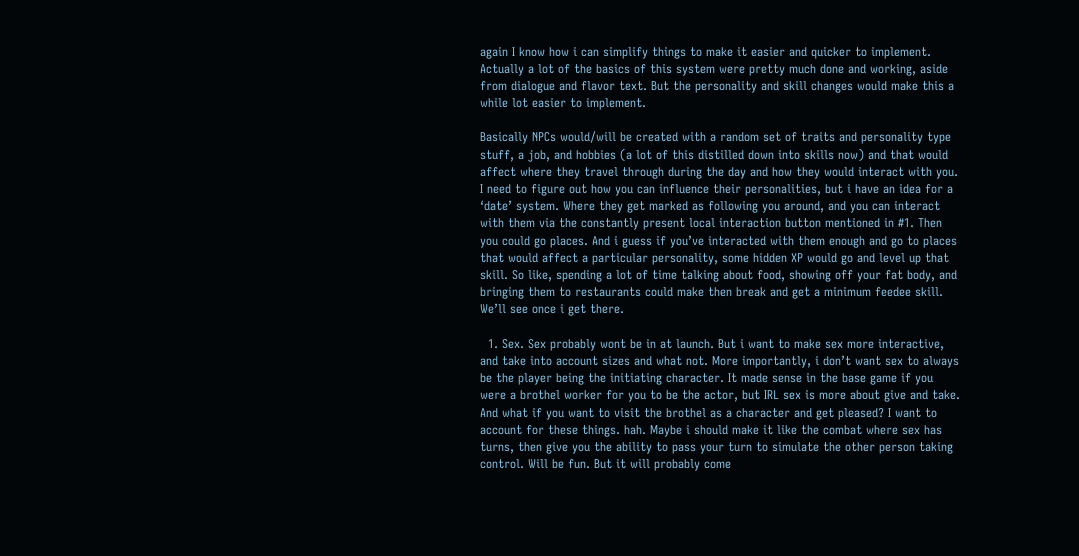again I know how i can simplify things to make it easier and quicker to implement. Actually a lot of the basics of this system were pretty much done and working, aside from dialogue and flavor text. But the personality and skill changes would make this a while lot easier to implement.

Basically NPCs would/will be created with a random set of traits and personality type stuff, a job, and hobbies (a lot of this distilled down into skills now) and that would affect where they travel through during the day and how they would interact with you. I need to figure out how you can influence their personalities, but i have an idea for a ‘date’ system. Where they get marked as following you around, and you can interact with them via the constantly present local interaction button mentioned in #1. Then you could go places. And i guess if you’ve interacted with them enough and go to places that would affect a particular personality, some hidden XP would go and level up that skill. So like, spending a lot of time talking about food, showing off your fat body, and bringing them to restaurants could make then break and get a minimum feedee skill. We’ll see once i get there.

  1. Sex. Sex probably wont be in at launch. But i want to make sex more interactive, and take into account sizes and what not. More importantly, i don’t want sex to always be the player being the initiating character. It made sense in the base game if you were a brothel worker for you to be the actor, but IRL sex is more about give and take. And what if you want to visit the brothel as a character and get pleased? I want to account for these things. hah. Maybe i should make it like the combat where sex has turns, then give you the ability to pass your turn to simulate the other person taking control. Will be fun. But it will probably come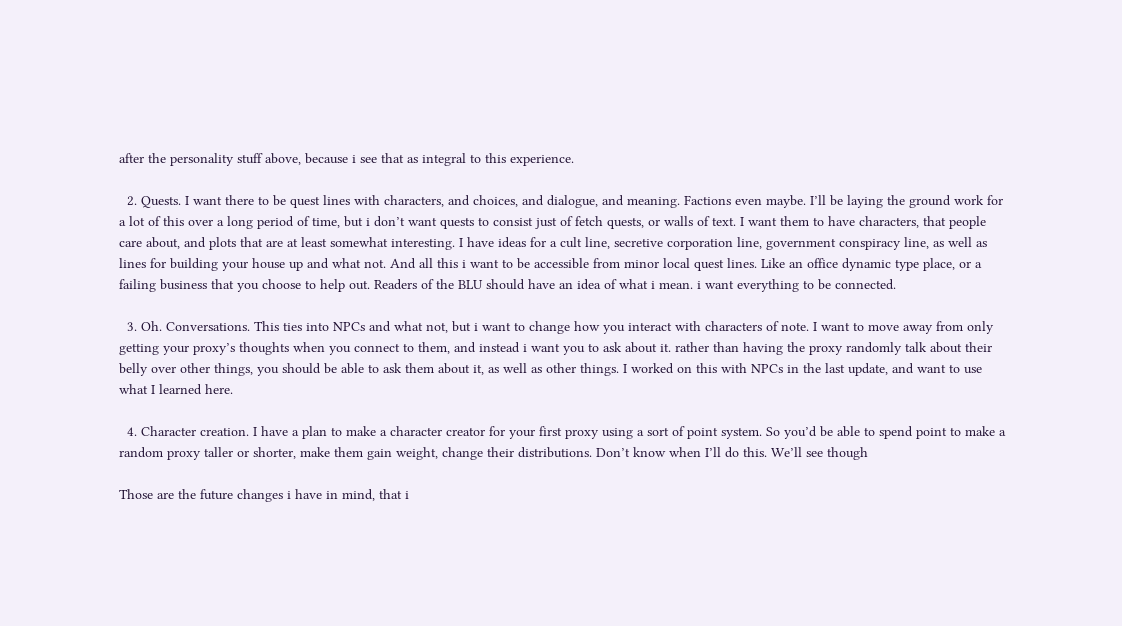after the personality stuff above, because i see that as integral to this experience.

  2. Quests. I want there to be quest lines with characters, and choices, and dialogue, and meaning. Factions even maybe. I’ll be laying the ground work for a lot of this over a long period of time, but i don’t want quests to consist just of fetch quests, or walls of text. I want them to have characters, that people care about, and plots that are at least somewhat interesting. I have ideas for a cult line, secretive corporation line, government conspiracy line, as well as lines for building your house up and what not. And all this i want to be accessible from minor local quest lines. Like an office dynamic type place, or a failing business that you choose to help out. Readers of the BLU should have an idea of what i mean. i want everything to be connected.

  3. Oh. Conversations. This ties into NPCs and what not, but i want to change how you interact with characters of note. I want to move away from only getting your proxy’s thoughts when you connect to them, and instead i want you to ask about it. rather than having the proxy randomly talk about their belly over other things, you should be able to ask them about it, as well as other things. I worked on this with NPCs in the last update, and want to use what I learned here.

  4. Character creation. I have a plan to make a character creator for your first proxy using a sort of point system. So you’d be able to spend point to make a random proxy taller or shorter, make them gain weight, change their distributions. Don’t know when I’ll do this. We’ll see though

Those are the future changes i have in mind, that i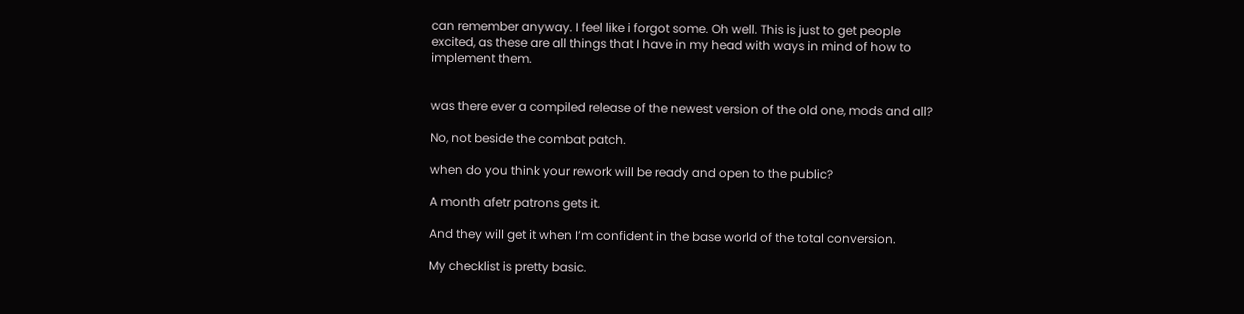can remember anyway. I feel like i forgot some. Oh well. This is just to get people excited, as these are all things that I have in my head with ways in mind of how to implement them.


was there ever a compiled release of the newest version of the old one, mods and all?

No, not beside the combat patch.

when do you think your rework will be ready and open to the public?

A month afetr patrons gets it.

And they will get it when I’m confident in the base world of the total conversion.

My checklist is pretty basic.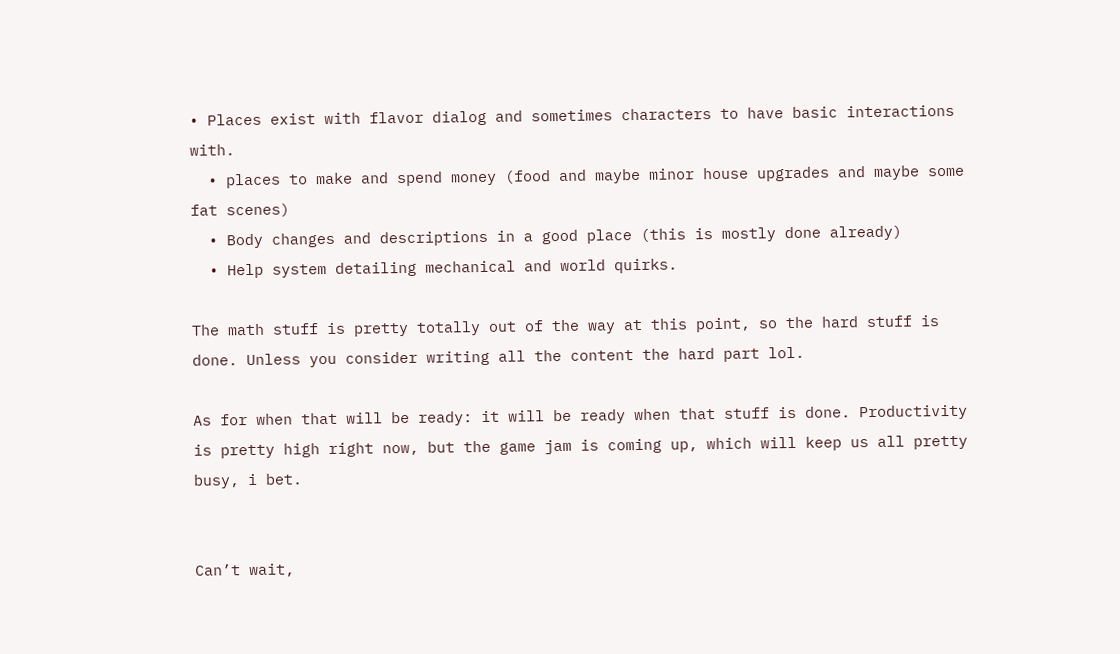• Places exist with flavor dialog and sometimes characters to have basic interactions with.
  • places to make and spend money (food and maybe minor house upgrades and maybe some fat scenes)
  • Body changes and descriptions in a good place (this is mostly done already)
  • Help system detailing mechanical and world quirks.

The math stuff is pretty totally out of the way at this point, so the hard stuff is done. Unless you consider writing all the content the hard part lol.

As for when that will be ready: it will be ready when that stuff is done. Productivity is pretty high right now, but the game jam is coming up, which will keep us all pretty busy, i bet.


Can’t wait,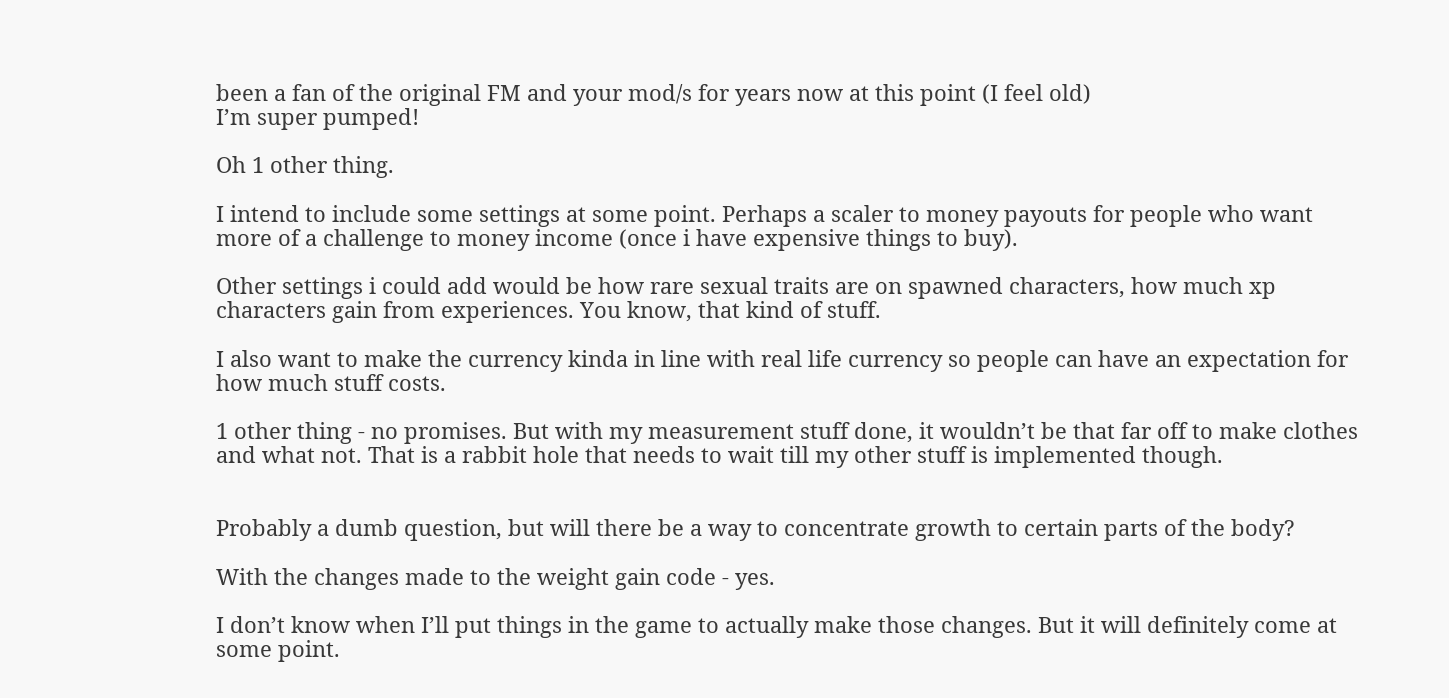been a fan of the original FM and your mod/s for years now at this point (I feel old)
I’m super pumped!

Oh 1 other thing.

I intend to include some settings at some point. Perhaps a scaler to money payouts for people who want more of a challenge to money income (once i have expensive things to buy).

Other settings i could add would be how rare sexual traits are on spawned characters, how much xp characters gain from experiences. You know, that kind of stuff.

I also want to make the currency kinda in line with real life currency so people can have an expectation for how much stuff costs.

1 other thing - no promises. But with my measurement stuff done, it wouldn’t be that far off to make clothes and what not. That is a rabbit hole that needs to wait till my other stuff is implemented though.


Probably a dumb question, but will there be a way to concentrate growth to certain parts of the body?

With the changes made to the weight gain code - yes.

I don’t know when I’ll put things in the game to actually make those changes. But it will definitely come at some point.